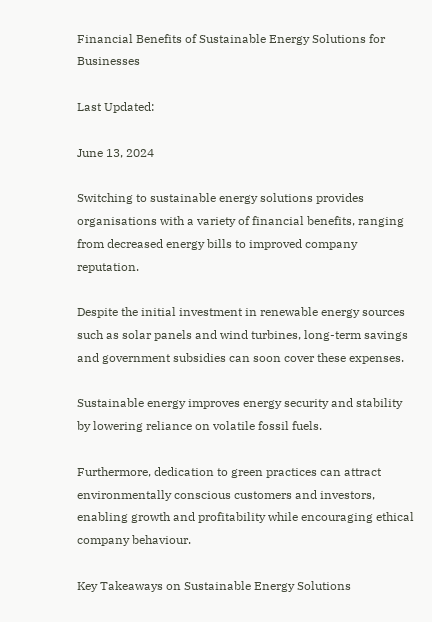Financial Benefits of Sustainable Energy Solutions for Businesses

Last Updated:

June 13, 2024

Switching to sustainable energy solutions provides organisations with a variety of financial benefits, ranging from decreased energy bills to improved company reputation.

Despite the initial investment in renewable energy sources such as solar panels and wind turbines, long-term savings and government subsidies can soon cover these expenses.

Sustainable energy improves energy security and stability by lowering reliance on volatile fossil fuels.

Furthermore, dedication to green practices can attract environmentally conscious customers and investors, enabling growth and profitability while encouraging ethical company behaviour.

Key Takeaways on Sustainable Energy Solutions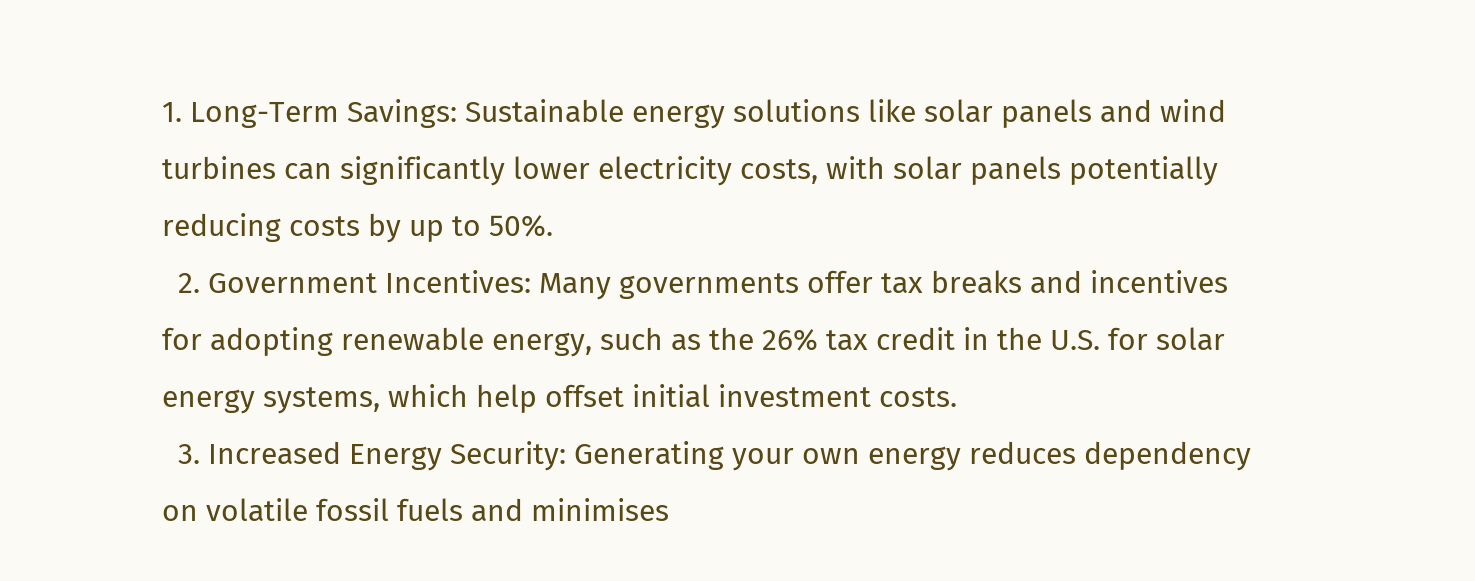1. Long-Term Savings: Sustainable energy solutions like solar panels and wind turbines can significantly lower electricity costs, with solar panels potentially reducing costs by up to 50%.
  2. Government Incentives: Many governments offer tax breaks and incentives for adopting renewable energy, such as the 26% tax credit in the U.S. for solar energy systems, which help offset initial investment costs.
  3. Increased Energy Security: Generating your own energy reduces dependency on volatile fossil fuels and minimises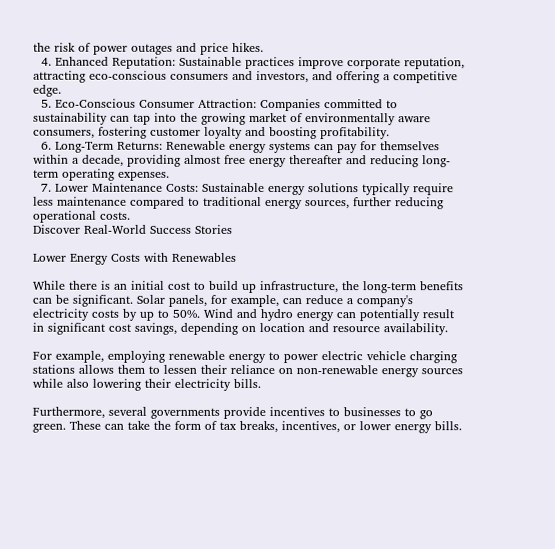the risk of power outages and price hikes.
  4. Enhanced Reputation: Sustainable practices improve corporate reputation, attracting eco-conscious consumers and investors, and offering a competitive edge.
  5. Eco-Conscious Consumer Attraction: Companies committed to sustainability can tap into the growing market of environmentally aware consumers, fostering customer loyalty and boosting profitability.
  6. Long-Term Returns: Renewable energy systems can pay for themselves within a decade, providing almost free energy thereafter and reducing long-term operating expenses.
  7. Lower Maintenance Costs: Sustainable energy solutions typically require less maintenance compared to traditional energy sources, further reducing operational costs.
Discover Real-World Success Stories

Lower Energy Costs with Renewables

While there is an initial cost to build up infrastructure, the long-term benefits can be significant. Solar panels, for example, can reduce a company's electricity costs by up to 50%. Wind and hydro energy can potentially result in significant cost savings, depending on location and resource availability.

For example, employing renewable energy to power electric vehicle charging stations allows them to lessen their reliance on non-renewable energy sources while also lowering their electricity bills.

Furthermore, several governments provide incentives to businesses to go green. These can take the form of tax breaks, incentives, or lower energy bills.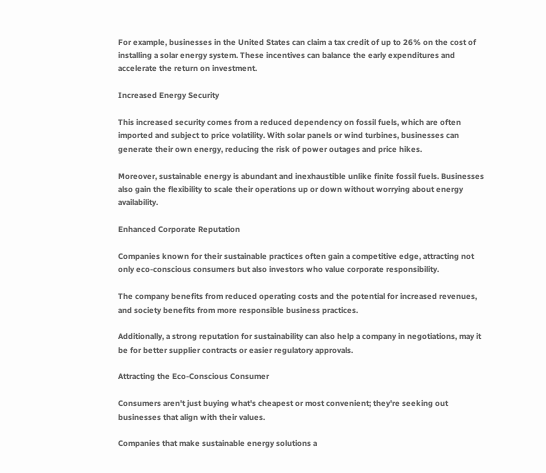For example, businesses in the United States can claim a tax credit of up to 26% on the cost of installing a solar energy system. These incentives can balance the early expenditures and accelerate the return on investment.

Increased Energy Security

This increased security comes from a reduced dependency on fossil fuels, which are often imported and subject to price volatility. With solar panels or wind turbines, businesses can generate their own energy, reducing the risk of power outages and price hikes.

Moreover, sustainable energy is abundant and inexhaustible unlike finite fossil fuels. Businesses also gain the flexibility to scale their operations up or down without worrying about energy availability.

Enhanced Corporate Reputation

Companies known for their sustainable practices often gain a competitive edge, attracting not only eco-conscious consumers but also investors who value corporate responsibility.

The company benefits from reduced operating costs and the potential for increased revenues, and society benefits from more responsible business practices.

Additionally, a strong reputation for sustainability can also help a company in negotiations, may it be for better supplier contracts or easier regulatory approvals.

Attracting the Eco-Conscious Consumer

Consumers aren't just buying what's cheapest or most convenient; they're seeking out businesses that align with their values.

Companies that make sustainable energy solutions a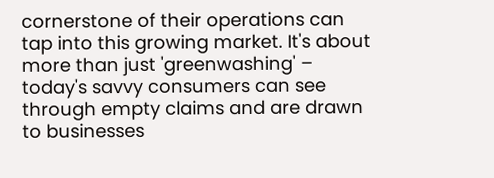cornerstone of their operations can tap into this growing market. It's about more than just 'greenwashing' – today's savvy consumers can see through empty claims and are drawn to businesses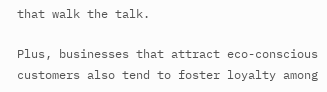that walk the talk.

Plus, businesses that attract eco-conscious customers also tend to foster loyalty among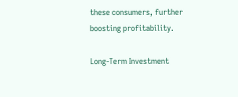these consumers, further boosting profitability.

Long-Term Investment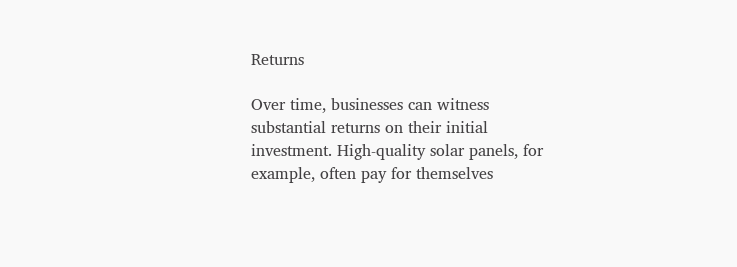Returns

Over time, businesses can witness substantial returns on their initial investment. High-quality solar panels, for example, often pay for themselves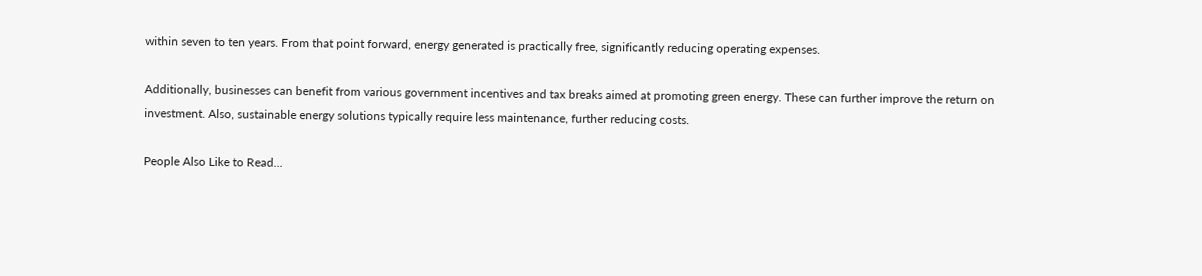within seven to ten years. From that point forward, energy generated is practically free, significantly reducing operating expenses.

Additionally, businesses can benefit from various government incentives and tax breaks aimed at promoting green energy. These can further improve the return on investment. Also, sustainable energy solutions typically require less maintenance, further reducing costs.

People Also Like to Read...